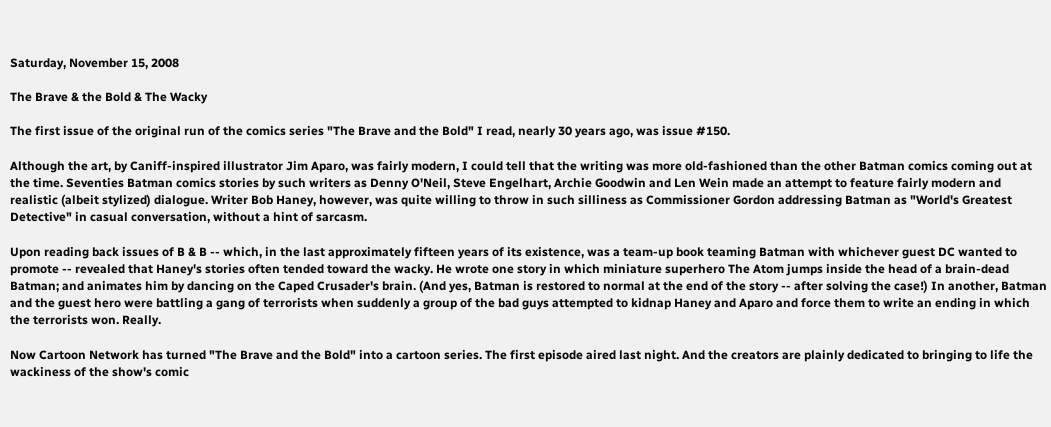Saturday, November 15, 2008

The Brave & the Bold & The Wacky

The first issue of the original run of the comics series "The Brave and the Bold" I read, nearly 30 years ago, was issue #150.

Although the art, by Caniff-inspired illustrator Jim Aparo, was fairly modern, I could tell that the writing was more old-fashioned than the other Batman comics coming out at the time. Seventies Batman comics stories by such writers as Denny O'Neil, Steve Engelhart, Archie Goodwin and Len Wein made an attempt to feature fairly modern and realistic (albeit stylized) dialogue. Writer Bob Haney, however, was quite willing to throw in such silliness as Commissioner Gordon addressing Batman as "World's Greatest Detective" in casual conversation, without a hint of sarcasm.

Upon reading back issues of B & B -- which, in the last approximately fifteen years of its existence, was a team-up book teaming Batman with whichever guest DC wanted to promote -- revealed that Haney's stories often tended toward the wacky. He wrote one story in which miniature superhero The Atom jumps inside the head of a brain-dead Batman; and animates him by dancing on the Caped Crusader's brain. (And yes, Batman is restored to normal at the end of the story -- after solving the case!) In another, Batman and the guest hero were battling a gang of terrorists when suddenly a group of the bad guys attempted to kidnap Haney and Aparo and force them to write an ending in which the terrorists won. Really.

Now Cartoon Network has turned "The Brave and the Bold" into a cartoon series. The first episode aired last night. And the creators are plainly dedicated to bringing to life the wackiness of the show's comic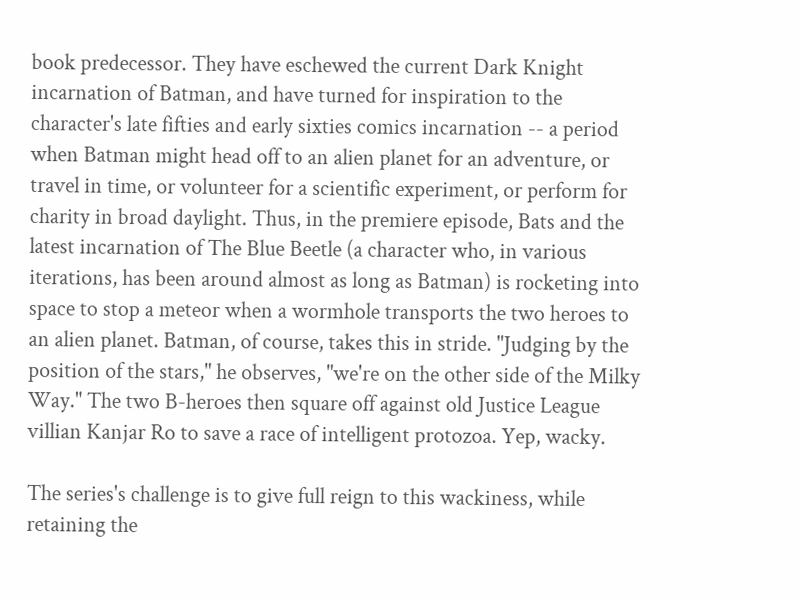book predecessor. They have eschewed the current Dark Knight incarnation of Batman, and have turned for inspiration to the character's late fifties and early sixties comics incarnation -- a period when Batman might head off to an alien planet for an adventure, or travel in time, or volunteer for a scientific experiment, or perform for charity in broad daylight. Thus, in the premiere episode, Bats and the latest incarnation of The Blue Beetle (a character who, in various iterations, has been around almost as long as Batman) is rocketing into space to stop a meteor when a wormhole transports the two heroes to an alien planet. Batman, of course, takes this in stride. "Judging by the position of the stars," he observes, "we're on the other side of the Milky Way." The two B-heroes then square off against old Justice League villian Kanjar Ro to save a race of intelligent protozoa. Yep, wacky.

The series's challenge is to give full reign to this wackiness, while retaining the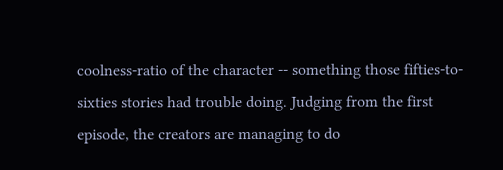coolness-ratio of the character -- something those fifties-to-sixties stories had trouble doing. Judging from the first episode, the creators are managing to do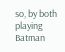so, by both playing Batman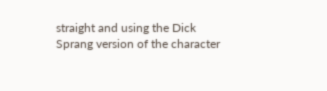straight and using the Dick Sprang version of the character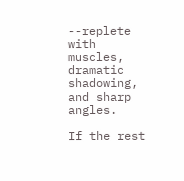--replete with muscles, dramatic shadowing, and sharp angles.

If the rest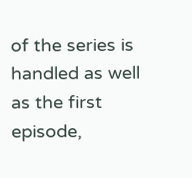of the series is handled as well as the first episode,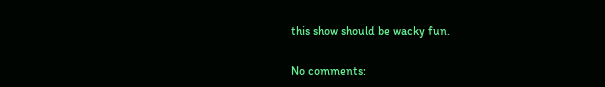this show should be wacky fun.

No comments: